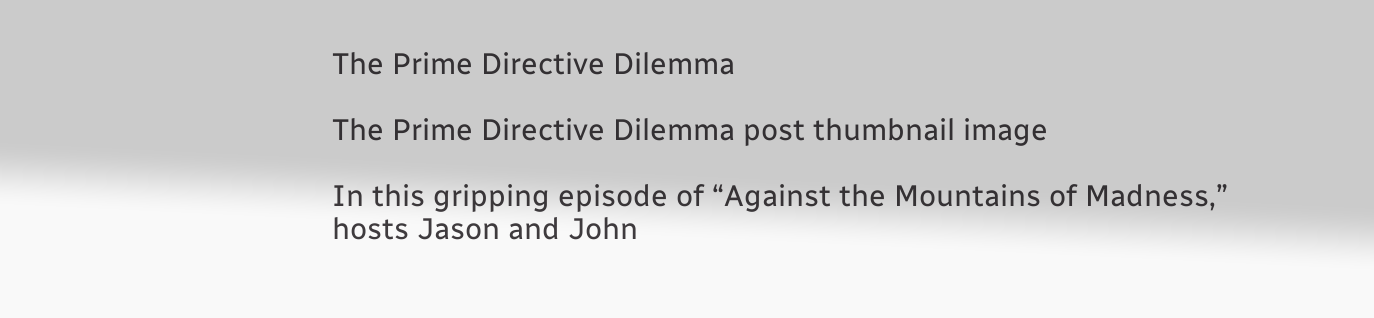The Prime Directive Dilemma

The Prime Directive Dilemma post thumbnail image

In this gripping episode of “Against the Mountains of Madness,” hosts Jason and John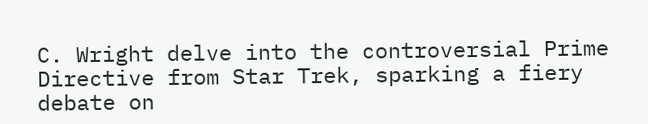C. Wright delve into the controversial Prime Directive from Star Trek, sparking a fiery debate on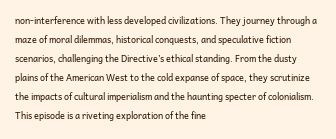non-interference with less developed civilizations. They journey through a maze of moral dilemmas, historical conquests, and speculative fiction scenarios, challenging the Directive’s ethical standing. From the dusty plains of the American West to the cold expanse of space, they scrutinize the impacts of cultural imperialism and the haunting specter of colonialism. This episode is a riveting exploration of the fine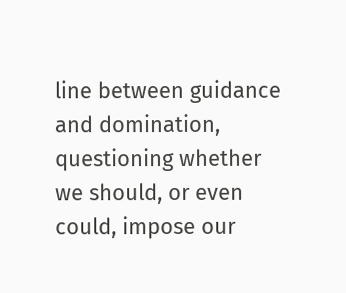line between guidance and domination, questioning whether we should, or even could, impose our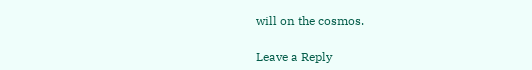will on the cosmos.

Leave a Reply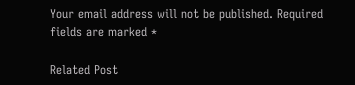Your email address will not be published. Required fields are marked *

Related Post